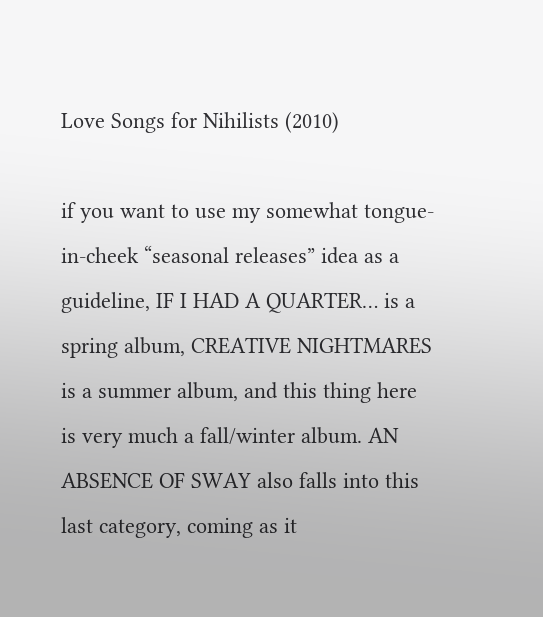Love Songs for Nihilists (2010)

if you want to use my somewhat tongue-in-cheek “seasonal releases” idea as a guideline, IF I HAD A QUARTER… is a spring album, CREATIVE NIGHTMARES is a summer album, and this thing here is very much a fall/winter album. AN ABSENCE OF SWAY also falls into this last category, coming as it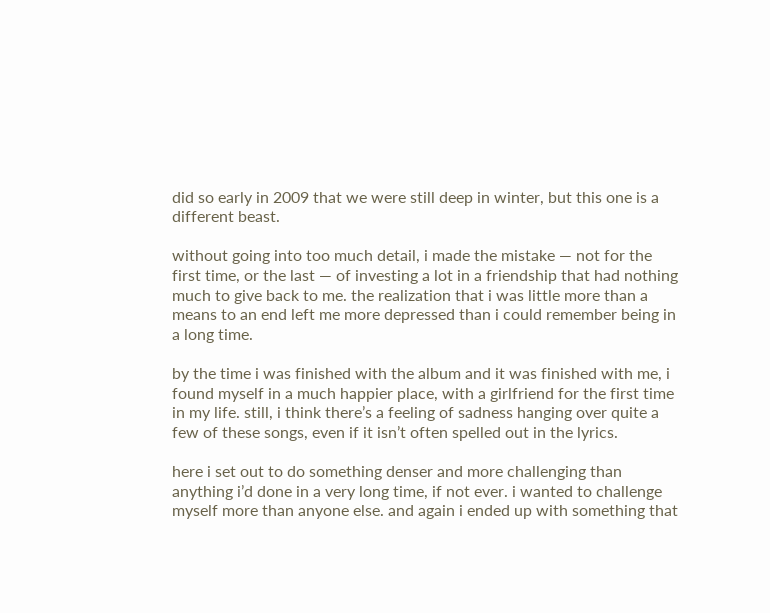did so early in 2009 that we were still deep in winter, but this one is a different beast.

without going into too much detail, i made the mistake — not for the first time, or the last — of investing a lot in a friendship that had nothing much to give back to me. the realization that i was little more than a means to an end left me more depressed than i could remember being in a long time.

by the time i was finished with the album and it was finished with me, i found myself in a much happier place, with a girlfriend for the first time in my life. still, i think there’s a feeling of sadness hanging over quite a few of these songs, even if it isn’t often spelled out in the lyrics.

here i set out to do something denser and more challenging than anything i’d done in a very long time, if not ever. i wanted to challenge myself more than anyone else. and again i ended up with something that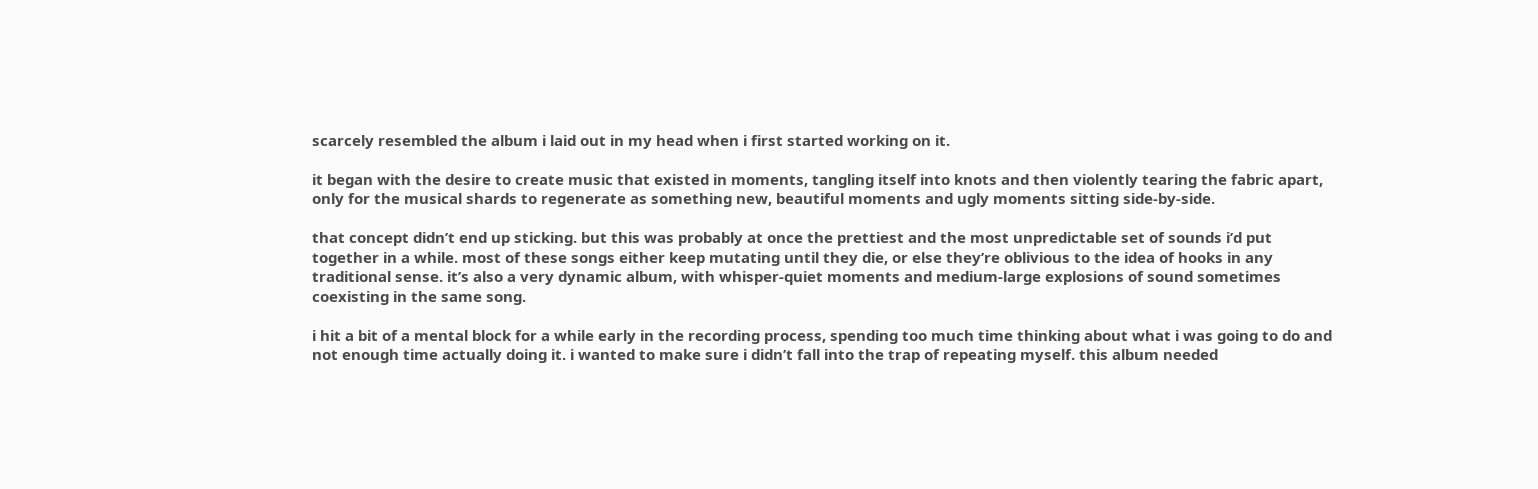scarcely resembled the album i laid out in my head when i first started working on it.

it began with the desire to create music that existed in moments, tangling itself into knots and then violently tearing the fabric apart, only for the musical shards to regenerate as something new, beautiful moments and ugly moments sitting side-by-side.

that concept didn’t end up sticking. but this was probably at once the prettiest and the most unpredictable set of sounds i’d put together in a while. most of these songs either keep mutating until they die, or else they’re oblivious to the idea of hooks in any traditional sense. it’s also a very dynamic album, with whisper-quiet moments and medium-large explosions of sound sometimes coexisting in the same song.

i hit a bit of a mental block for a while early in the recording process, spending too much time thinking about what i was going to do and not enough time actually doing it. i wanted to make sure i didn’t fall into the trap of repeating myself. this album needed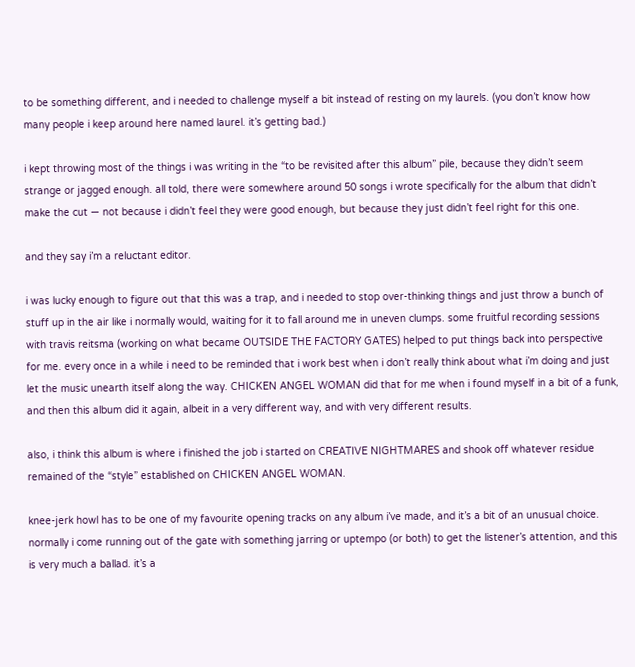to be something different, and i needed to challenge myself a bit instead of resting on my laurels. (you don’t know how many people i keep around here named laurel. it’s getting bad.)

i kept throwing most of the things i was writing in the “to be revisited after this album” pile, because they didn’t seem strange or jagged enough. all told, there were somewhere around 50 songs i wrote specifically for the album that didn’t make the cut — not because i didn’t feel they were good enough, but because they just didn’t feel right for this one.

and they say i’m a reluctant editor.

i was lucky enough to figure out that this was a trap, and i needed to stop over-thinking things and just throw a bunch of stuff up in the air like i normally would, waiting for it to fall around me in uneven clumps. some fruitful recording sessions with travis reitsma (working on what became OUTSIDE THE FACTORY GATES) helped to put things back into perspective for me. every once in a while i need to be reminded that i work best when i don’t really think about what i’m doing and just let the music unearth itself along the way. CHICKEN ANGEL WOMAN did that for me when i found myself in a bit of a funk, and then this album did it again, albeit in a very different way, and with very different results.

also, i think this album is where i finished the job i started on CREATIVE NIGHTMARES and shook off whatever residue remained of the “style” established on CHICKEN ANGEL WOMAN.

knee-jerk howl has to be one of my favourite opening tracks on any album i’ve made, and it’s a bit of an unusual choice. normally i come running out of the gate with something jarring or uptempo (or both) to get the listener’s attention, and this is very much a ballad. it’s a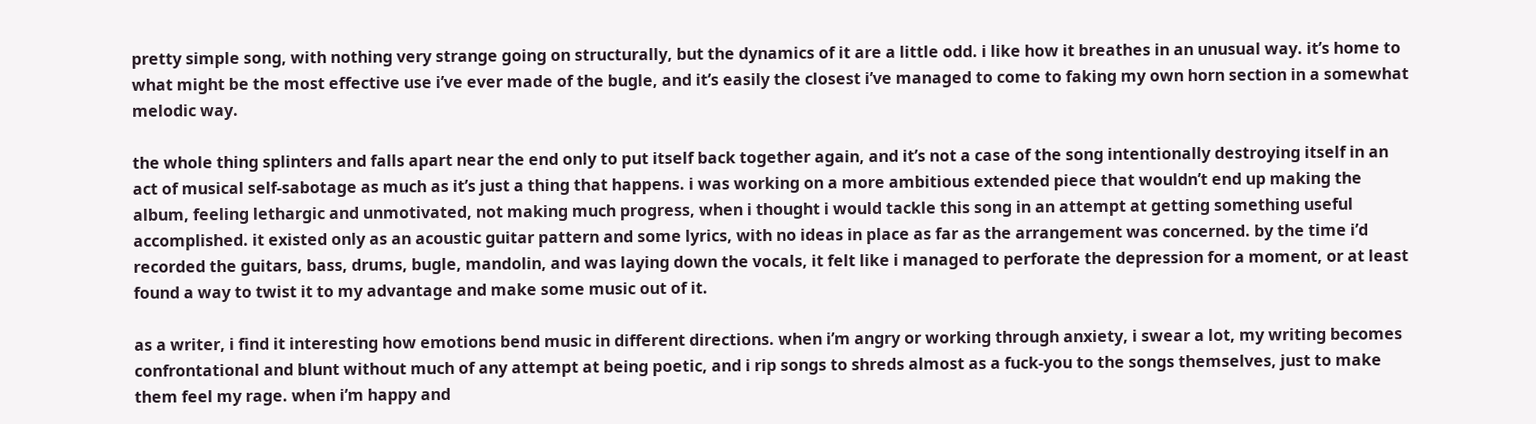pretty simple song, with nothing very strange going on structurally, but the dynamics of it are a little odd. i like how it breathes in an unusual way. it’s home to what might be the most effective use i’ve ever made of the bugle, and it’s easily the closest i’ve managed to come to faking my own horn section in a somewhat melodic way.

the whole thing splinters and falls apart near the end only to put itself back together again, and it’s not a case of the song intentionally destroying itself in an act of musical self-sabotage as much as it’s just a thing that happens. i was working on a more ambitious extended piece that wouldn’t end up making the album, feeling lethargic and unmotivated, not making much progress, when i thought i would tackle this song in an attempt at getting something useful accomplished. it existed only as an acoustic guitar pattern and some lyrics, with no ideas in place as far as the arrangement was concerned. by the time i’d recorded the guitars, bass, drums, bugle, mandolin, and was laying down the vocals, it felt like i managed to perforate the depression for a moment, or at least found a way to twist it to my advantage and make some music out of it.

as a writer, i find it interesting how emotions bend music in different directions. when i’m angry or working through anxiety, i swear a lot, my writing becomes confrontational and blunt without much of any attempt at being poetic, and i rip songs to shreds almost as a fuck-you to the songs themselves, just to make them feel my rage. when i’m happy and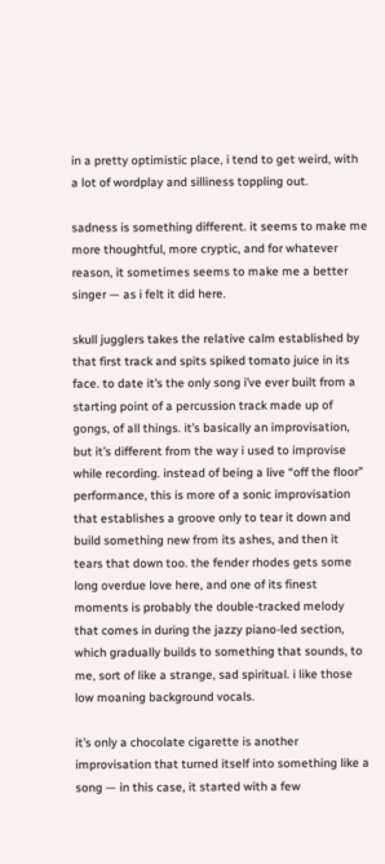in a pretty optimistic place, i tend to get weird, with a lot of wordplay and silliness toppling out.

sadness is something different. it seems to make me more thoughtful, more cryptic, and for whatever reason, it sometimes seems to make me a better singer — as i felt it did here.

skull jugglers takes the relative calm established by that first track and spits spiked tomato juice in its face. to date it’s the only song i’ve ever built from a starting point of a percussion track made up of gongs, of all things. it’s basically an improvisation, but it’s different from the way i used to improvise while recording. instead of being a live “off the floor” performance, this is more of a sonic improvisation that establishes a groove only to tear it down and build something new from its ashes, and then it tears that down too. the fender rhodes gets some long overdue love here, and one of its finest moments is probably the double-tracked melody that comes in during the jazzy piano-led section, which gradually builds to something that sounds, to me, sort of like a strange, sad spiritual. i like those low moaning background vocals.

it’s only a chocolate cigarette is another improvisation that turned itself into something like a song — in this case, it started with a few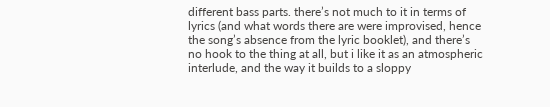different bass parts. there’s not much to it in terms of lyrics (and what words there are were improvised, hence the song’s absence from the lyric booklet), and there’s no hook to the thing at all, but i like it as an atmospheric interlude, and the way it builds to a sloppy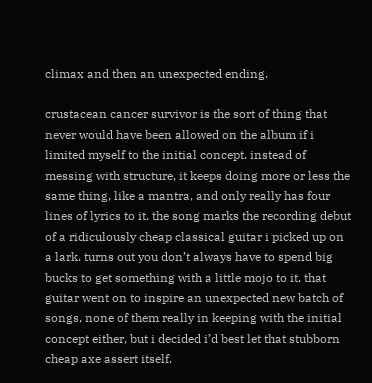climax and then an unexpected ending.

crustacean cancer survivor is the sort of thing that never would have been allowed on the album if i limited myself to the initial concept. instead of messing with structure, it keeps doing more or less the same thing, like a mantra, and only really has four lines of lyrics to it. the song marks the recording debut of a ridiculously cheap classical guitar i picked up on a lark. turns out you don’t always have to spend big bucks to get something with a little mojo to it. that guitar went on to inspire an unexpected new batch of songs, none of them really in keeping with the initial concept either, but i decided i’d best let that stubborn cheap axe assert itself.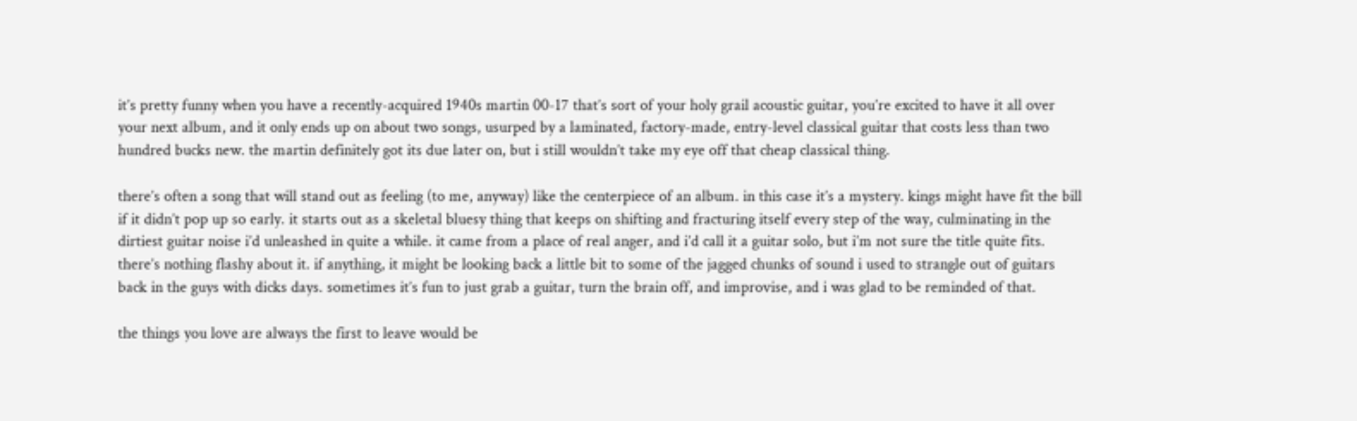it’s pretty funny when you have a recently-acquired 1940s martin 00-17 that’s sort of your holy grail acoustic guitar, you’re excited to have it all over your next album, and it only ends up on about two songs, usurped by a laminated, factory-made, entry-level classical guitar that costs less than two hundred bucks new. the martin definitely got its due later on, but i still wouldn’t take my eye off that cheap classical thing.

there’s often a song that will stand out as feeling (to me, anyway) like the centerpiece of an album. in this case it’s a mystery. kings might have fit the bill if it didn’t pop up so early. it starts out as a skeletal bluesy thing that keeps on shifting and fracturing itself every step of the way, culminating in the dirtiest guitar noise i’d unleashed in quite a while. it came from a place of real anger, and i’d call it a guitar solo, but i’m not sure the title quite fits. there’s nothing flashy about it. if anything, it might be looking back a little bit to some of the jagged chunks of sound i used to strangle out of guitars back in the guys with dicks days. sometimes it’s fun to just grab a guitar, turn the brain off, and improvise, and i was glad to be reminded of that.

the things you love are always the first to leave would be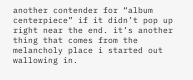another contender for “album centerpiece” if it didn’t pop up right near the end. it’s another thing that comes from the melancholy place i started out wallowing in.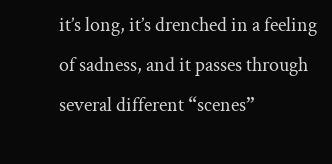it’s long, it’s drenched in a feeling of sadness, and it passes through several different “scenes”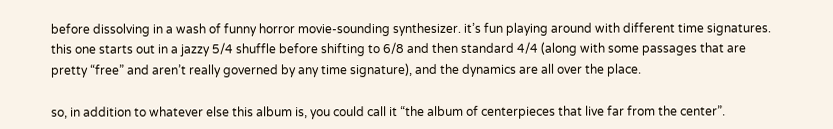before dissolving in a wash of funny horror movie-sounding synthesizer. it’s fun playing around with different time signatures. this one starts out in a jazzy 5/4 shuffle before shifting to 6/8 and then standard 4/4 (along with some passages that are pretty “free” and aren’t really governed by any time signature), and the dynamics are all over the place.

so, in addition to whatever else this album is, you could call it “the album of centerpieces that live far from the center”.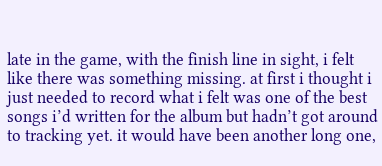late in the game, with the finish line in sight, i felt like there was something missing. at first i thought i just needed to record what i felt was one of the best songs i’d written for the album but hadn’t got around to tracking yet. it would have been another long one,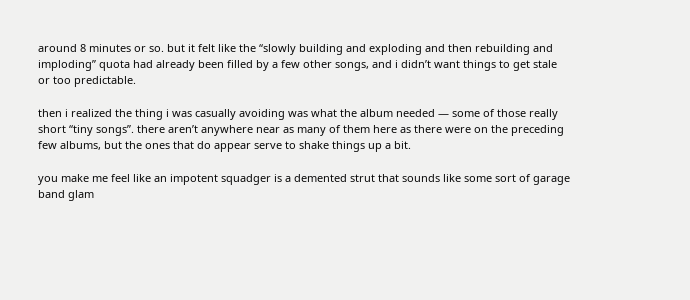around 8 minutes or so. but it felt like the “slowly building and exploding and then rebuilding and imploding” quota had already been filled by a few other songs, and i didn’t want things to get stale or too predictable.

then i realized the thing i was casually avoiding was what the album needed — some of those really short “tiny songs”. there aren’t anywhere near as many of them here as there were on the preceding few albums, but the ones that do appear serve to shake things up a bit.

you make me feel like an impotent squadger is a demented strut that sounds like some sort of garage band glam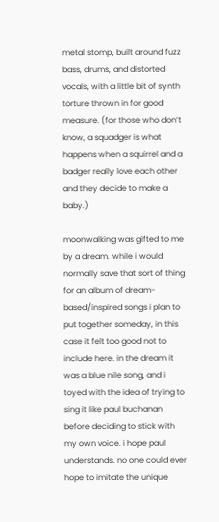metal stomp, built around fuzz bass, drums, and distorted vocals, with a little bit of synth torture thrown in for good measure. (for those who don’t know, a squadger is what happens when a squirrel and a badger really love each other and they decide to make a baby.)

moonwalking was gifted to me by a dream. while i would normally save that sort of thing for an album of dream-based/inspired songs i plan to put together someday, in this case it felt too good not to include here. in the dream it was a blue nile song, and i toyed with the idea of trying to sing it like paul buchanan before deciding to stick with my own voice. i hope paul understands. no one could ever hope to imitate the unique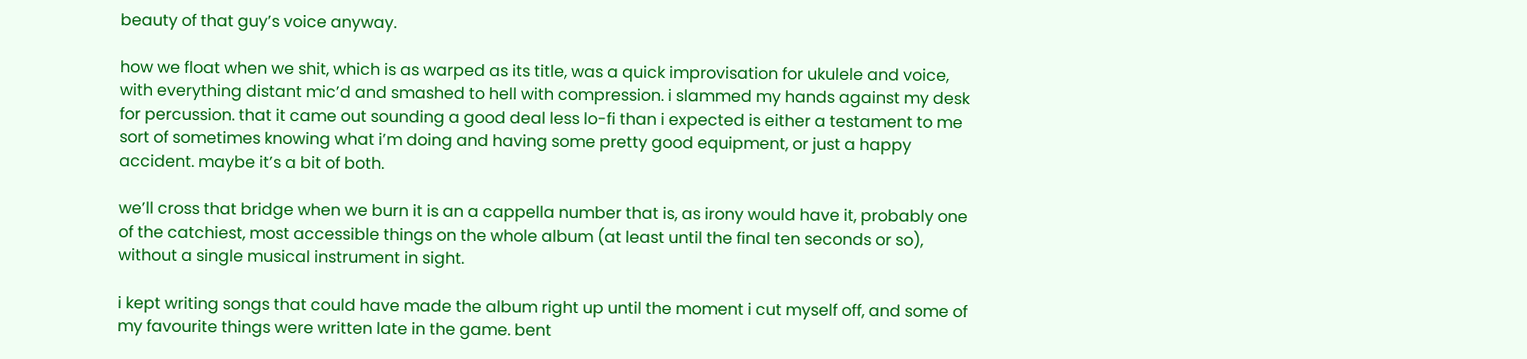beauty of that guy’s voice anyway.

how we float when we shit, which is as warped as its title, was a quick improvisation for ukulele and voice, with everything distant mic’d and smashed to hell with compression. i slammed my hands against my desk for percussion. that it came out sounding a good deal less lo-fi than i expected is either a testament to me sort of sometimes knowing what i’m doing and having some pretty good equipment, or just a happy accident. maybe it’s a bit of both.

we’ll cross that bridge when we burn it is an a cappella number that is, as irony would have it, probably one of the catchiest, most accessible things on the whole album (at least until the final ten seconds or so), without a single musical instrument in sight.

i kept writing songs that could have made the album right up until the moment i cut myself off, and some of my favourite things were written late in the game. bent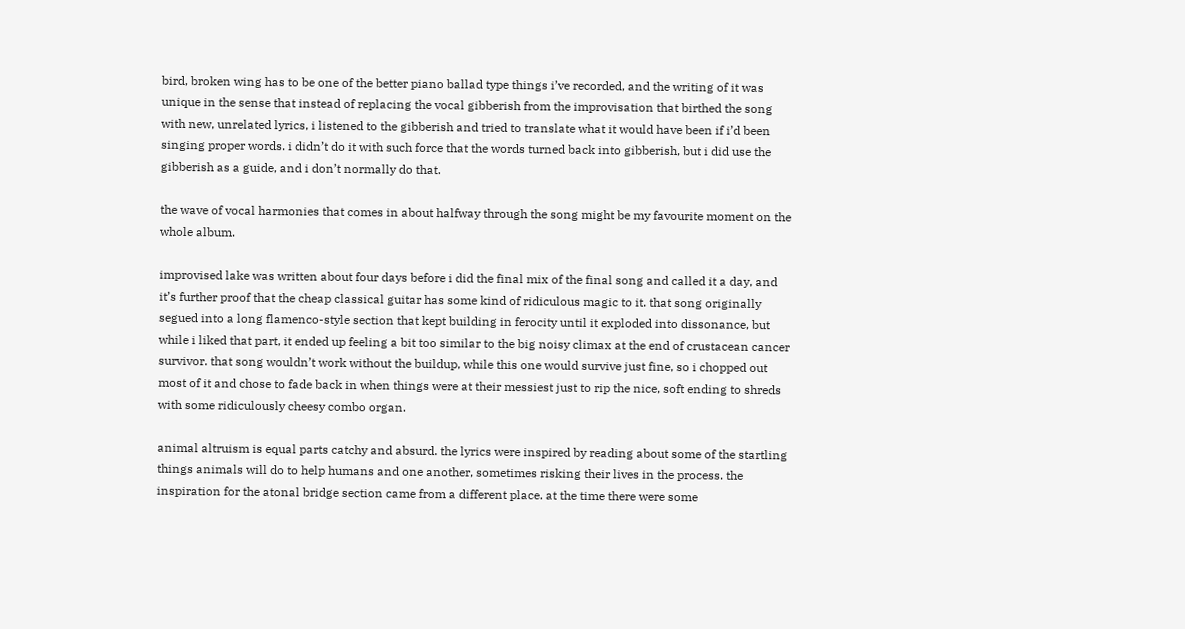bird, broken wing has to be one of the better piano ballad type things i’ve recorded, and the writing of it was unique in the sense that instead of replacing the vocal gibberish from the improvisation that birthed the song with new, unrelated lyrics, i listened to the gibberish and tried to translate what it would have been if i’d been singing proper words. i didn’t do it with such force that the words turned back into gibberish, but i did use the gibberish as a guide, and i don’t normally do that.

the wave of vocal harmonies that comes in about halfway through the song might be my favourite moment on the whole album.

improvised lake was written about four days before i did the final mix of the final song and called it a day, and it’s further proof that the cheap classical guitar has some kind of ridiculous magic to it. that song originally segued into a long flamenco-style section that kept building in ferocity until it exploded into dissonance, but while i liked that part, it ended up feeling a bit too similar to the big noisy climax at the end of crustacean cancer survivor. that song wouldn’t work without the buildup, while this one would survive just fine, so i chopped out most of it and chose to fade back in when things were at their messiest just to rip the nice, soft ending to shreds with some ridiculously cheesy combo organ.

animal altruism is equal parts catchy and absurd. the lyrics were inspired by reading about some of the startling things animals will do to help humans and one another, sometimes risking their lives in the process. the inspiration for the atonal bridge section came from a different place. at the time there were some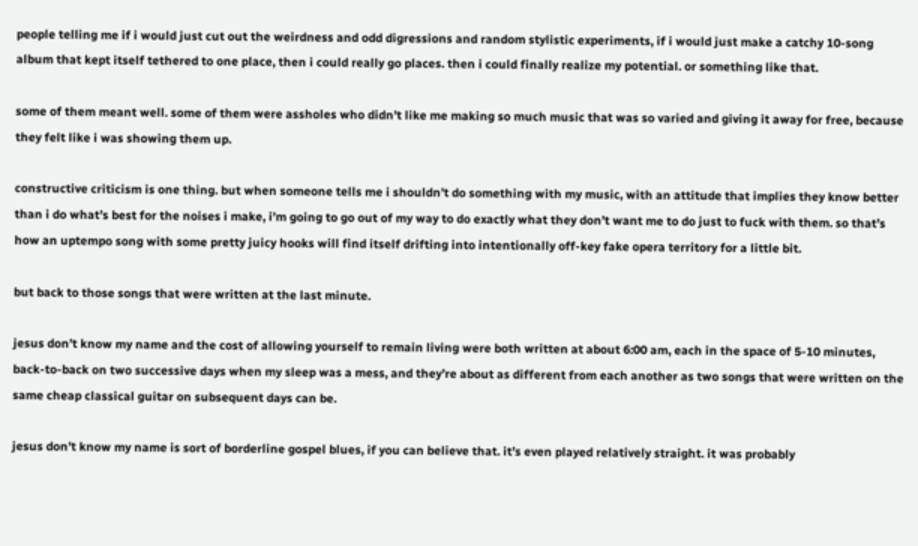people telling me if i would just cut out the weirdness and odd digressions and random stylistic experiments, if i would just make a catchy 10-song album that kept itself tethered to one place, then i could really go places. then i could finally realize my potential. or something like that.

some of them meant well. some of them were assholes who didn’t like me making so much music that was so varied and giving it away for free, because they felt like i was showing them up.

constructive criticism is one thing. but when someone tells me i shouldn’t do something with my music, with an attitude that implies they know better than i do what’s best for the noises i make, i’m going to go out of my way to do exactly what they don’t want me to do just to fuck with them. so that’s how an uptempo song with some pretty juicy hooks will find itself drifting into intentionally off-key fake opera territory for a little bit.

but back to those songs that were written at the last minute.

jesus don’t know my name and the cost of allowing yourself to remain living were both written at about 6:00 am, each in the space of 5-10 minutes, back-to-back on two successive days when my sleep was a mess, and they’re about as different from each another as two songs that were written on the same cheap classical guitar on subsequent days can be.

jesus don’t know my name is sort of borderline gospel blues, if you can believe that. it’s even played relatively straight. it was probably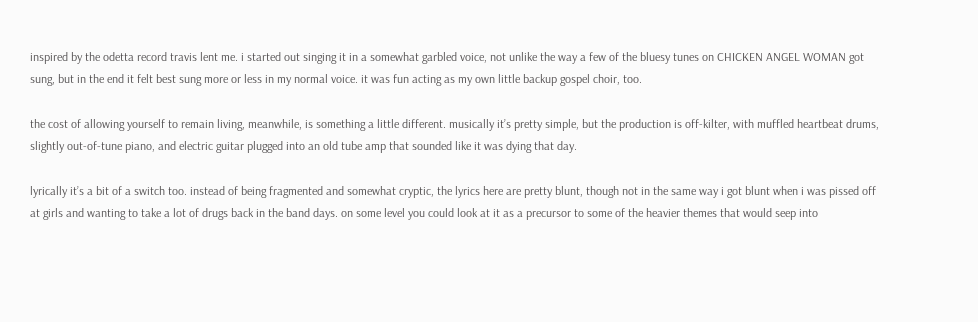inspired by the odetta record travis lent me. i started out singing it in a somewhat garbled voice, not unlike the way a few of the bluesy tunes on CHICKEN ANGEL WOMAN got sung, but in the end it felt best sung more or less in my normal voice. it was fun acting as my own little backup gospel choir, too.

the cost of allowing yourself to remain living, meanwhile, is something a little different. musically it’s pretty simple, but the production is off-kilter, with muffled heartbeat drums, slightly out-of-tune piano, and electric guitar plugged into an old tube amp that sounded like it was dying that day.

lyrically it’s a bit of a switch too. instead of being fragmented and somewhat cryptic, the lyrics here are pretty blunt, though not in the same way i got blunt when i was pissed off at girls and wanting to take a lot of drugs back in the band days. on some level you could look at it as a precursor to some of the heavier themes that would seep into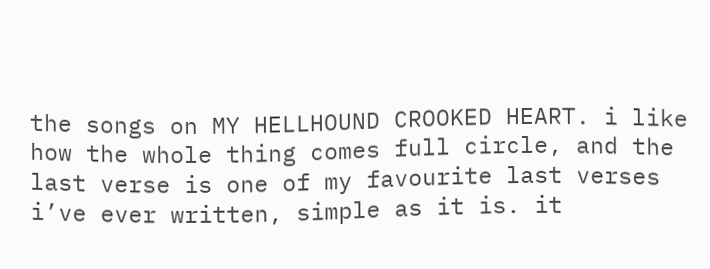the songs on MY HELLHOUND CROOKED HEART. i like how the whole thing comes full circle, and the last verse is one of my favourite last verses i’ve ever written, simple as it is. it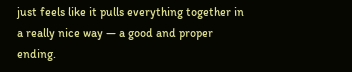just feels like it pulls everything together in a really nice way — a good and proper ending.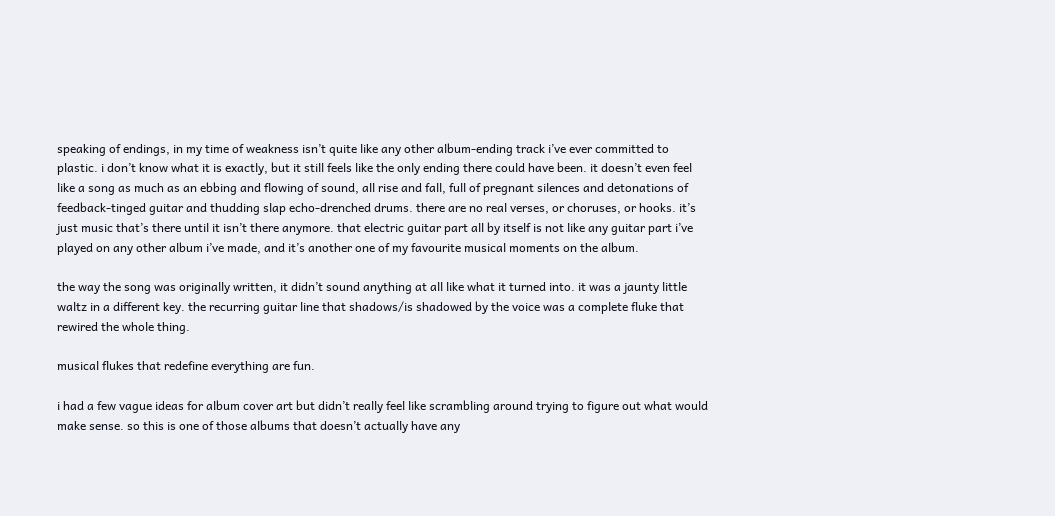speaking of endings, in my time of weakness isn’t quite like any other album-ending track i’ve ever committed to plastic. i don’t know what it is exactly, but it still feels like the only ending there could have been. it doesn’t even feel like a song as much as an ebbing and flowing of sound, all rise and fall, full of pregnant silences and detonations of feedback-tinged guitar and thudding slap echo-drenched drums. there are no real verses, or choruses, or hooks. it’s just music that’s there until it isn’t there anymore. that electric guitar part all by itself is not like any guitar part i’ve played on any other album i’ve made, and it’s another one of my favourite musical moments on the album.

the way the song was originally written, it didn’t sound anything at all like what it turned into. it was a jaunty little waltz in a different key. the recurring guitar line that shadows/is shadowed by the voice was a complete fluke that rewired the whole thing.

musical flukes that redefine everything are fun.

i had a few vague ideas for album cover art but didn’t really feel like scrambling around trying to figure out what would make sense. so this is one of those albums that doesn’t actually have any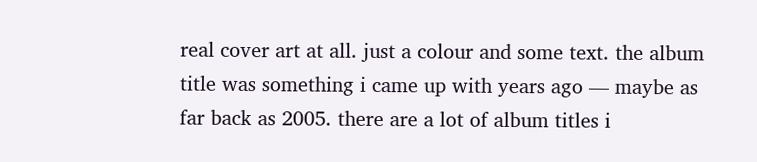real cover art at all. just a colour and some text. the album title was something i came up with years ago — maybe as far back as 2005. there are a lot of album titles i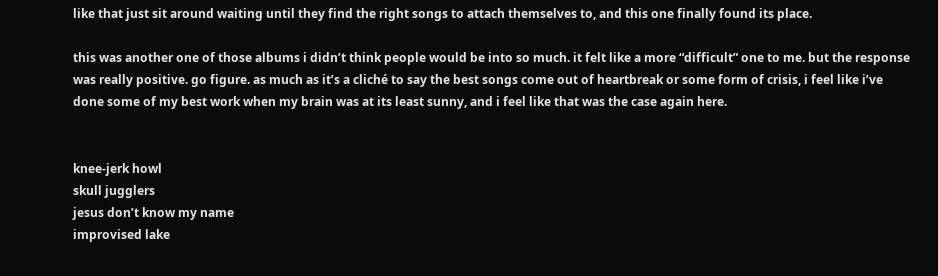like that just sit around waiting until they find the right songs to attach themselves to, and this one finally found its place.

this was another one of those albums i didn’t think people would be into so much. it felt like a more “difficult” one to me. but the response was really positive. go figure. as much as it’s a cliché to say the best songs come out of heartbreak or some form of crisis, i feel like i’ve done some of my best work when my brain was at its least sunny, and i feel like that was the case again here.


knee-jerk howl
skull jugglers
jesus don’t know my name
improvised lake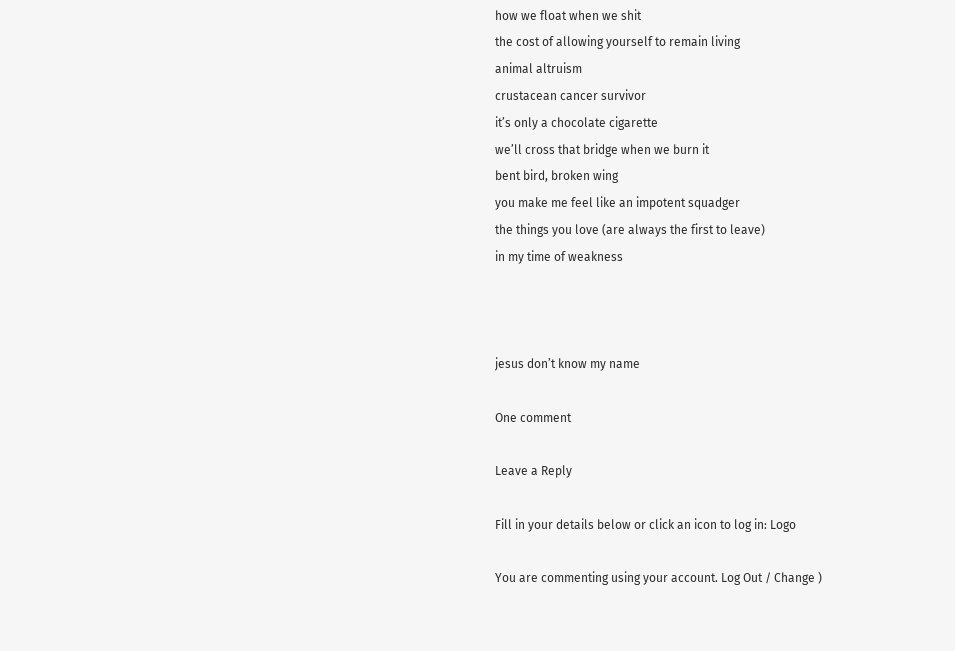how we float when we shit
the cost of allowing yourself to remain living
animal altruism
crustacean cancer survivor
it’s only a chocolate cigarette
we’ll cross that bridge when we burn it
bent bird, broken wing
you make me feel like an impotent squadger
the things you love (are always the first to leave)
in my time of weakness



jesus don’t know my name

One comment

Leave a Reply

Fill in your details below or click an icon to log in: Logo

You are commenting using your account. Log Out / Change )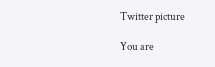Twitter picture

You are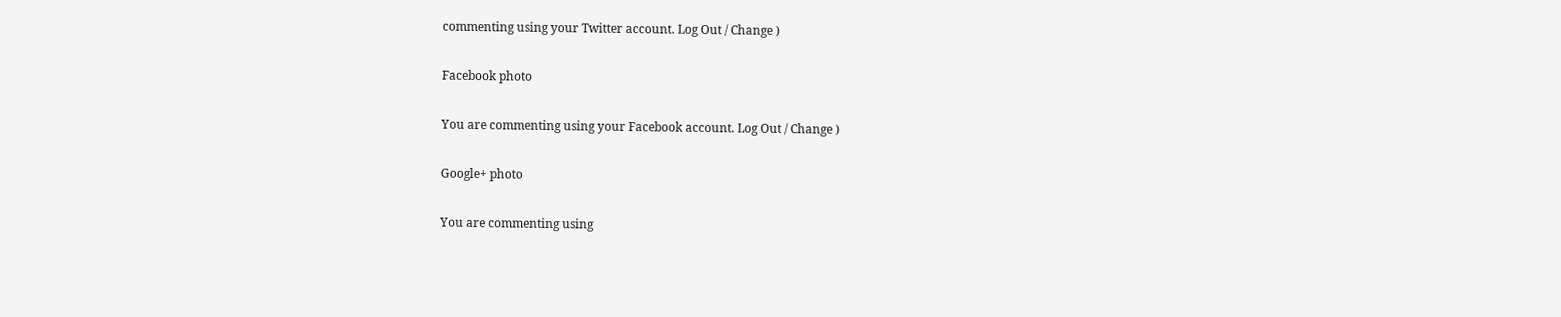commenting using your Twitter account. Log Out / Change )

Facebook photo

You are commenting using your Facebook account. Log Out / Change )

Google+ photo

You are commenting using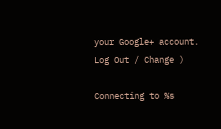your Google+ account. Log Out / Change )

Connecting to %s